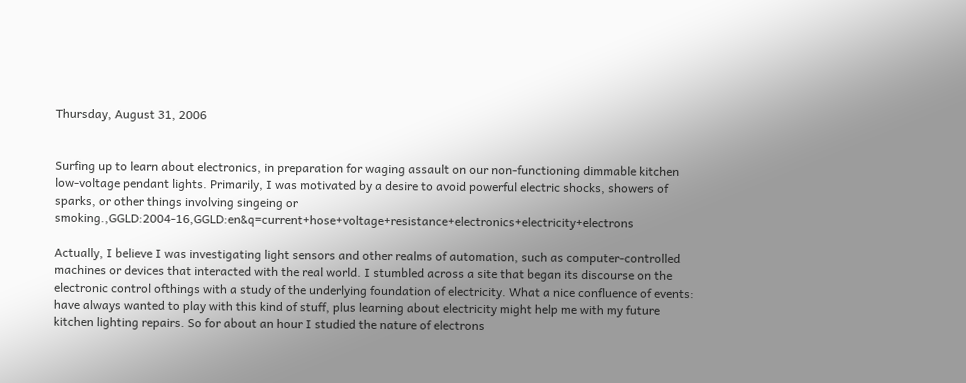Thursday, August 31, 2006


Surfing up to learn about electronics, in preparation for waging assault on our non-functioning dimmable kitchen low-voltage pendant lights. Primarily, I was motivated by a desire to avoid powerful electric shocks, showers of sparks, or other things involving singeing or smoking.,GGLD:2004-16,GGLD:en&q=current+hose+voltage+resistance+electronics+electricity+electrons

Actually, I believe I was investigating light sensors and other realms of automation, such as computer-controlled machines or devices that interacted with the real world. I stumbled across a site that began its discourse on the electronic control ofthings with a study of the underlying foundation of electricity. What a nice confluence of events: have always wanted to play with this kind of stuff, plus learning about electricity might help me with my future kitchen lighting repairs. So for about an hour I studied the nature of electrons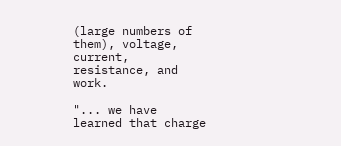(large numbers of them), voltage, current, resistance, and work.

"... we have learned that charge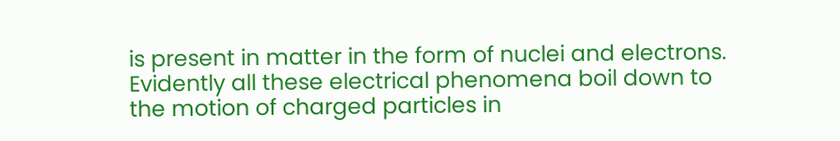is present in matter in the form of nuclei and electrons. Evidently all these electrical phenomena boil down to the motion of charged particles in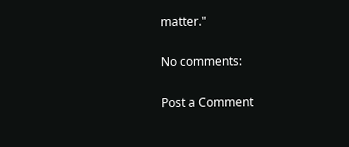matter."

No comments:

Post a Comment